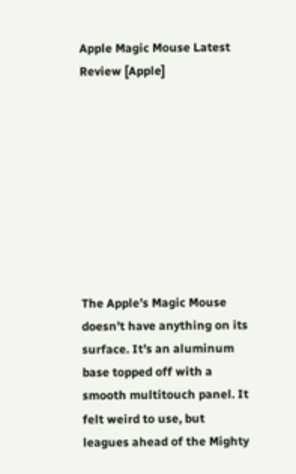Apple Magic Mouse Latest Review [Apple]









The Apple’s Magic Mouse doesn’t have anything on its surface. It’s an aluminum base topped off with a smooth multitouch panel. It felt weird to use, but leagues ahead of the Mighty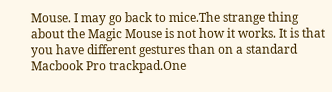Mouse. I may go back to mice.The strange thing about the Magic Mouse is not how it works. It is that you have different gestures than on a standard Macbook Pro trackpad.One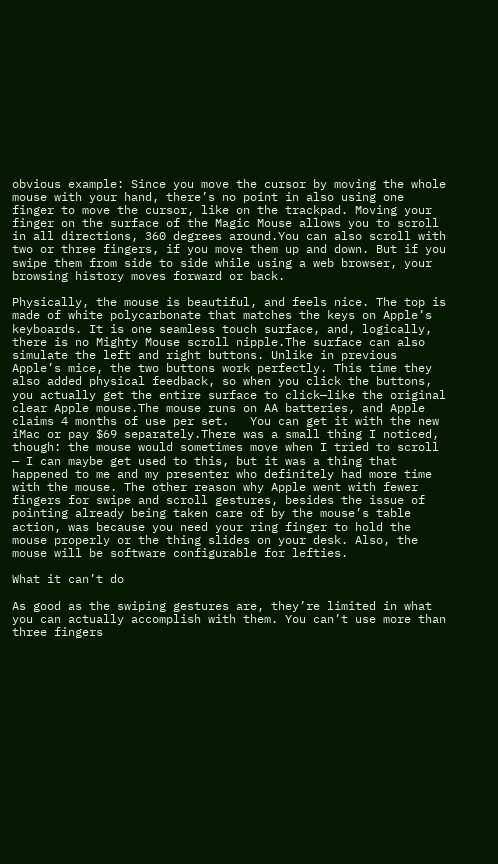obvious example: Since you move the cursor by moving the whole mouse with your hand, there’s no point in also using one finger to move the cursor, like on the trackpad. Moving your finger on the surface of the Magic Mouse allows you to scroll in all directions, 360 degrees around.You can also scroll with two or three fingers, if you move them up and down. But if you swipe them from side to side while using a web browser, your browsing history moves forward or back.

Physically, the mouse is beautiful, and feels nice. The top is made of white polycarbonate that matches the keys on Apple’s keyboards. It is one seamless touch surface, and, logically, there is no Mighty Mouse scroll nipple.The surface can also simulate the left and right buttons. Unlike in previous Apple’s mice, the two buttons work perfectly. This time they also added physical feedback, so when you click the buttons, you actually get the entire surface to click—like the original clear Apple mouse.The mouse runs on AA batteries, and Apple claims 4 months of use per set.   You can get it with the new iMac or pay $69 separately.There was a small thing I noticed, though: the mouse would sometimes move when I tried to scroll — I can maybe get used to this, but it was a thing that happened to me and my presenter who definitely had more time with the mouse. The other reason why Apple went with fewer fingers for swipe and scroll gestures, besides the issue of pointing already being taken care of by the mouse’s table action, was because you need your ring finger to hold the mouse properly or the thing slides on your desk. Also, the mouse will be software configurable for lefties.

What it can’t do

As good as the swiping gestures are, they’re limited in what you can actually accomplish with them. You can’t use more than three fingers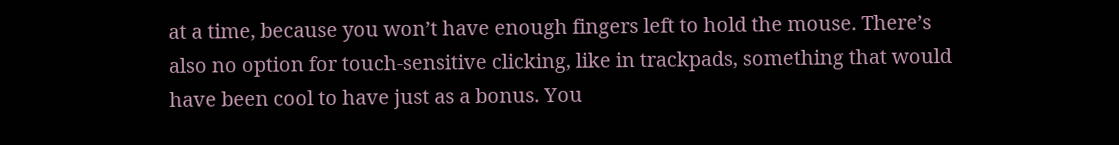at a time, because you won’t have enough fingers left to hold the mouse. There’s also no option for touch-sensitive clicking, like in trackpads, something that would have been cool to have just as a bonus. You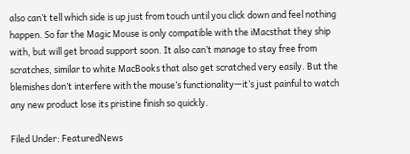also can’t tell which side is up just from touch until you click down and feel nothing happen. So far the Magic Mouse is only compatible with the iMacsthat they ship with, but will get broad support soon. It also can’t manage to stay free from scratches, similar to white MacBooks that also get scratched very easily. But the blemishes don’t interfere with the mouse’s functionality—it’s just painful to watch any new product lose its pristine finish so quickly.

Filed Under: FeaturedNews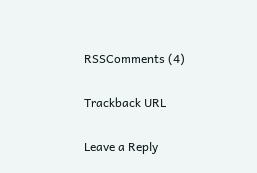RSSComments (4)

Trackback URL

Leave a Reply